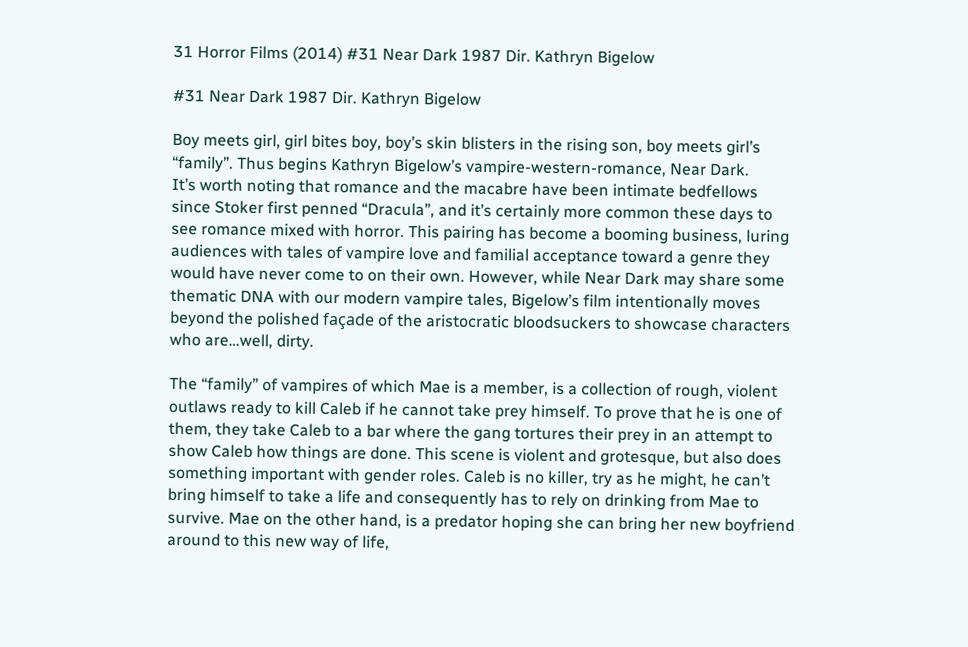31 Horror Films (2014) #31 Near Dark 1987 Dir. Kathryn Bigelow

#31 Near Dark 1987 Dir. Kathryn Bigelow

Boy meets girl, girl bites boy, boy’s skin blisters in the rising son, boy meets girl’s “family”. Thus begins Kathryn Bigelow’s vampire-western-romance, Near Dark.
It’s worth noting that romance and the macabre have been intimate bedfellows since Stoker first penned “Dracula”, and it’s certainly more common these days to see romance mixed with horror. This pairing has become a booming business, luring audiences with tales of vampire love and familial acceptance toward a genre they would have never come to on their own. However, while Near Dark may share some thematic DNA with our modern vampire tales, Bigelow’s film intentionally moves beyond the polished façade of the aristocratic bloodsuckers to showcase characters who are…well, dirty.

The “family” of vampires of which Mae is a member, is a collection of rough, violent outlaws ready to kill Caleb if he cannot take prey himself. To prove that he is one of them, they take Caleb to a bar where the gang tortures their prey in an attempt to show Caleb how things are done. This scene is violent and grotesque, but also does something important with gender roles. Caleb is no killer, try as he might, he can’t bring himself to take a life and consequently has to rely on drinking from Mae to survive. Mae on the other hand, is a predator hoping she can bring her new boyfriend around to this new way of life,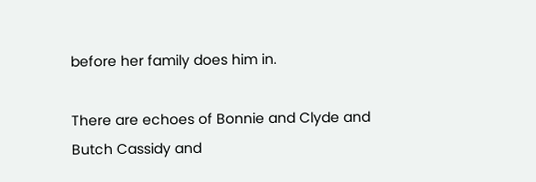before her family does him in.

There are echoes of Bonnie and Clyde and Butch Cassidy and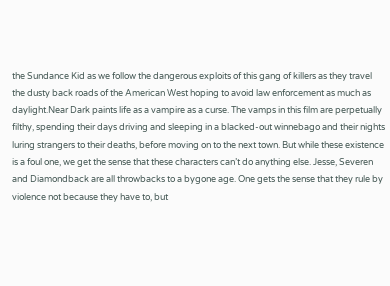the Sundance Kid as we follow the dangerous exploits of this gang of killers as they travel the dusty back roads of the American West hoping to avoid law enforcement as much as daylight.Near Dark paints life as a vampire as a curse. The vamps in this film are perpetually filthy, spending their days driving and sleeping in a blacked-out winnebago and their nights luring strangers to their deaths, before moving on to the next town. But while these existence is a foul one, we get the sense that these characters can’t do anything else. Jesse, Severen and Diamondback are all throwbacks to a bygone age. One gets the sense that they rule by violence not because they have to, but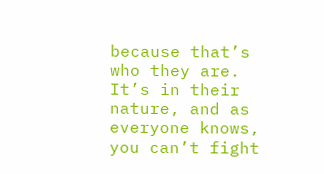because that’s who they are. It’s in their nature, and as everyone knows, you can’t fight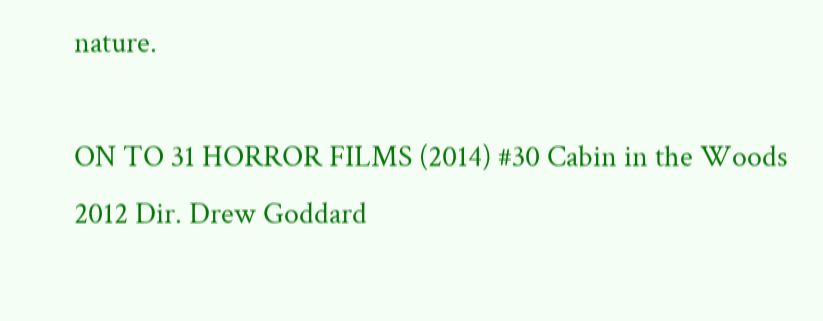nature.

ON TO 31 HORROR FILMS (2014) #30 Cabin in the Woods 2012 Dir. Drew Goddard